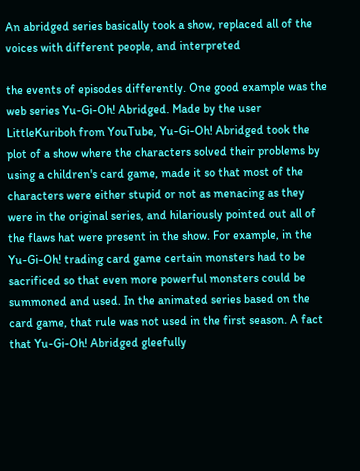An abridged series basically took a show, replaced all of the voices with different people, and interpreted

the events of episodes differently. One good example was the web series Yu-Gi-Oh! Abridged. Made by the user LittleKuriboh from YouTube, Yu-Gi-Oh! Abridged took the plot of a show where the characters solved their problems by using a children's card game, made it so that most of the characters were either stupid or not as menacing as they were in the original series, and hilariously pointed out all of the flaws hat were present in the show. For example, in the Yu-Gi-Oh! trading card game certain monsters had to be sacrificed so that even more powerful monsters could be summoned and used. In the animated series based on the card game, that rule was not used in the first season. A fact that Yu-Gi-Oh! Abridged gleefully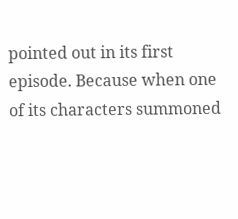pointed out in its first episode. Because when one of its characters summoned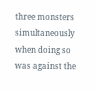three monsters simultaneously when doing so was against the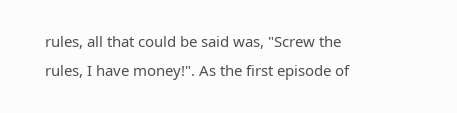rules, all that could be said was, "Screw the rules, I have money!". As the first episode of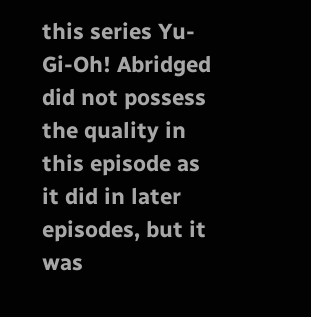this series Yu-Gi-Oh! Abridged did not possess the quality in this episode as it did in later episodes, but it was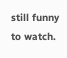still funny to watch.